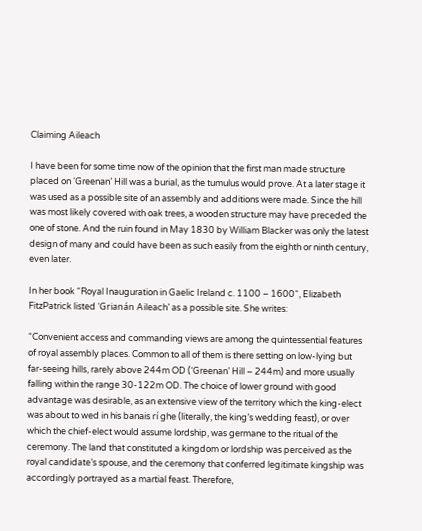Claiming Aileach

I have been for some time now of the opinion that the first man made structure placed on ‘Greenan’ Hill was a burial, as the tumulus would prove. At a later stage it was used as a possible site of an assembly and additions were made. Since the hill was most likely covered with oak trees, a wooden structure may have preceded the one of stone. And the ruin found in May 1830 by William Blacker was only the latest design of many and could have been as such easily from the eighth or ninth century, even later.

In her book “Royal Inauguration in Gaelic Ireland c. 1100 – 1600“, Elizabeth FitzPatrick listed ‘Grianán Aileach’ as a possible site. She writes:

“Convenient access and commanding views are among the quintessential features of royal assembly places. Common to all of them is there setting on low-lying but far-seeing hills, rarely above 244m OD (‘Greenan’ Hill – 244m) and more usually falling within the range 30-122m OD. The choice of lower ground with good advantage was desirable, as an extensive view of the territory which the king-elect was about to wed in his banais rí ghe (literally, the king’s wedding feast), or over which the chief-elect would assume lordship, was germane to the ritual of the ceremony. The land that constituted a kingdom or lordship was perceived as the royal candidate’s spouse, and the ceremony that conferred legitimate kingship was accordingly portrayed as a martial feast. Therefore,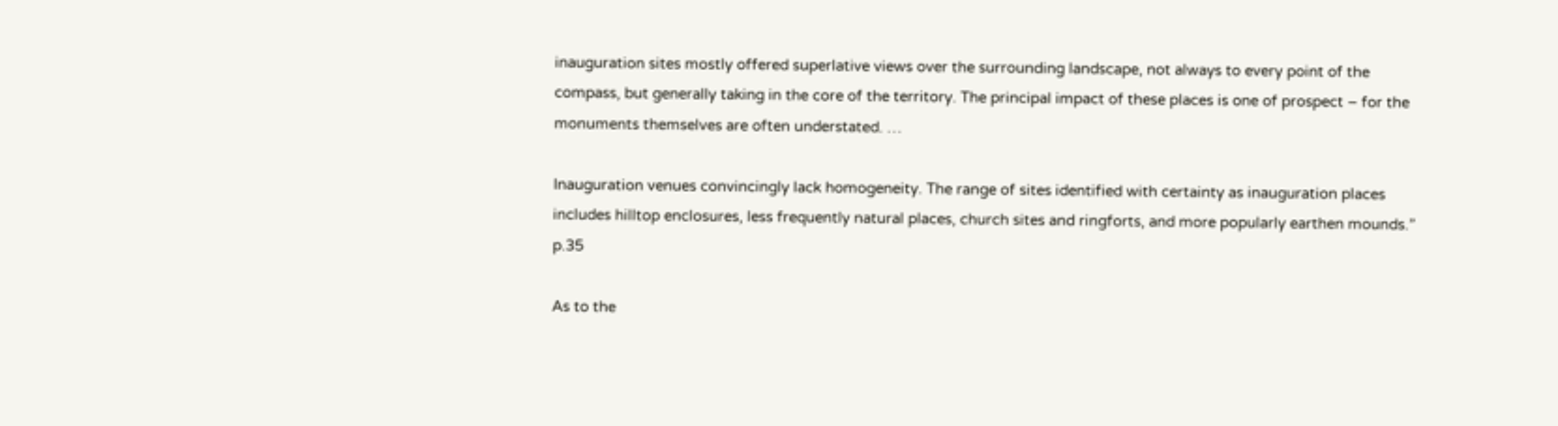inauguration sites mostly offered superlative views over the surrounding landscape, not always to every point of the compass, but generally taking in the core of the territory. The principal impact of these places is one of prospect – for the monuments themselves are often understated. …

Inauguration venues convincingly lack homogeneity. The range of sites identified with certainty as inauguration places includes hilltop enclosures, less frequently natural places, church sites and ringforts, and more popularly earthen mounds.” p.35

As to the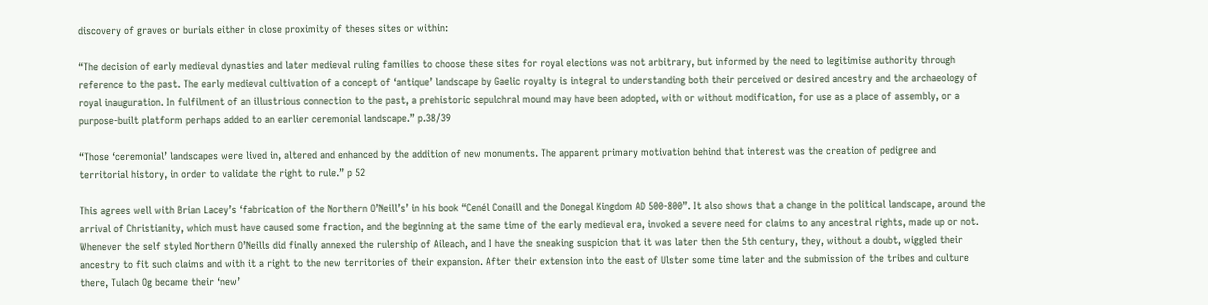discovery of graves or burials either in close proximity of theses sites or within:

“The decision of early medieval dynasties and later medieval ruling families to choose these sites for royal elections was not arbitrary, but informed by the need to legitimise authority through reference to the past. The early medieval cultivation of a concept of ‘antique’ landscape by Gaelic royalty is integral to understanding both their perceived or desired ancestry and the archaeology of royal inauguration. In fulfilment of an illustrious connection to the past, a prehistoric sepulchral mound may have been adopted, with or without modification, for use as a place of assembly, or a purpose-built platform perhaps added to an earlier ceremonial landscape.” p.38/39

“Those ‘ceremonial’ landscapes were lived in, altered and enhanced by the addition of new monuments. The apparent primary motivation behind that interest was the creation of pedigree and territorial history, in order to validate the right to rule.” p 52

This agrees well with Brian Lacey’s ‘fabrication of the Northern O’Neill’s’ in his book “Cenél Conaill and the Donegal Kingdom AD 500-800”. It also shows that a change in the political landscape, around the arrival of Christianity, which must have caused some fraction, and the beginning at the same time of the early medieval era, invoked a severe need for claims to any ancestral rights, made up or not. Whenever the self styled Northern O’Neills did finally annexed the rulership of Aileach, and I have the sneaking suspicion that it was later then the 5th century, they, without a doubt, wiggled their ancestry to fit such claims and with it a right to the new territories of their expansion. After their extension into the east of Ulster some time later and the submission of the tribes and culture there, Tulach Og became their ‘new’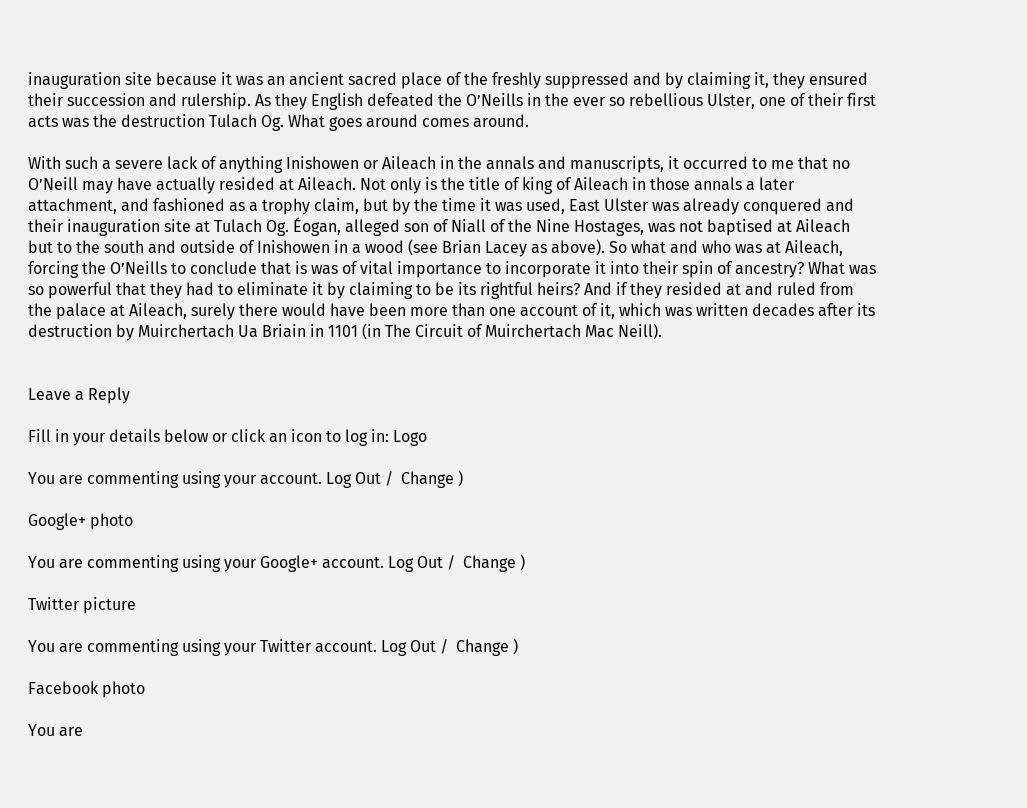inauguration site because it was an ancient sacred place of the freshly suppressed and by claiming it, they ensured their succession and rulership. As they English defeated the O’Neills in the ever so rebellious Ulster, one of their first acts was the destruction Tulach Og. What goes around comes around.

With such a severe lack of anything Inishowen or Aileach in the annals and manuscripts, it occurred to me that no O’Neill may have actually resided at Aileach. Not only is the title of king of Aileach in those annals a later attachment, and fashioned as a trophy claim, but by the time it was used, East Ulster was already conquered and their inauguration site at Tulach Og. Éogan, alleged son of Niall of the Nine Hostages, was not baptised at Aileach but to the south and outside of Inishowen in a wood (see Brian Lacey as above). So what and who was at Aileach, forcing the O’Neills to conclude that is was of vital importance to incorporate it into their spin of ancestry? What was so powerful that they had to eliminate it by claiming to be its rightful heirs? And if they resided at and ruled from the palace at Aileach, surely there would have been more than one account of it, which was written decades after its destruction by Muirchertach Ua Briain in 1101 (in The Circuit of Muirchertach Mac Neill).


Leave a Reply

Fill in your details below or click an icon to log in: Logo

You are commenting using your account. Log Out /  Change )

Google+ photo

You are commenting using your Google+ account. Log Out /  Change )

Twitter picture

You are commenting using your Twitter account. Log Out /  Change )

Facebook photo

You are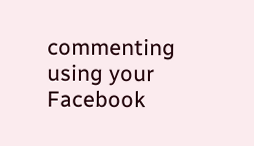commenting using your Facebook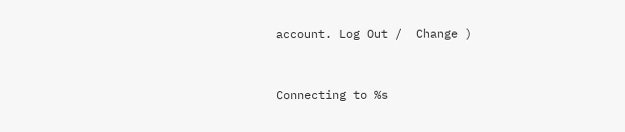account. Log Out /  Change )


Connecting to %s